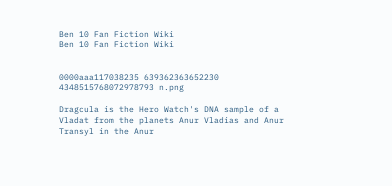Ben 10 Fan Fiction Wiki
Ben 10 Fan Fiction Wiki


0000aaa117038235 639362363652230 4348515768072978793 n.png

Dragcula is the Hero Watch's DNA sample of a Vladat from the planets Anur Vladias and Anur Transyl in the Anur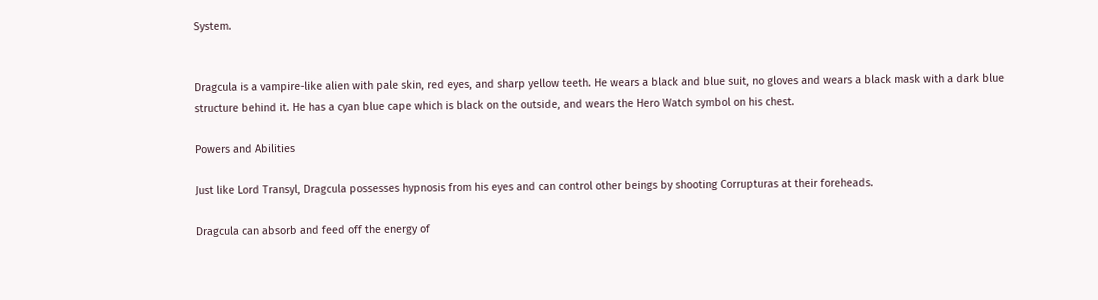System.


Dragcula is a vampire-like alien with pale skin, red eyes, and sharp yellow teeth. He wears a black and blue suit, no gloves and wears a black mask with a dark blue structure behind it. He has a cyan blue cape which is black on the outside, and wears the Hero Watch symbol on his chest.

Powers and Abilities

Just like Lord Transyl, Dragcula possesses hypnosis from his eyes and can control other beings by shooting Corrupturas at their foreheads.

Dragcula can absorb and feed off the energy of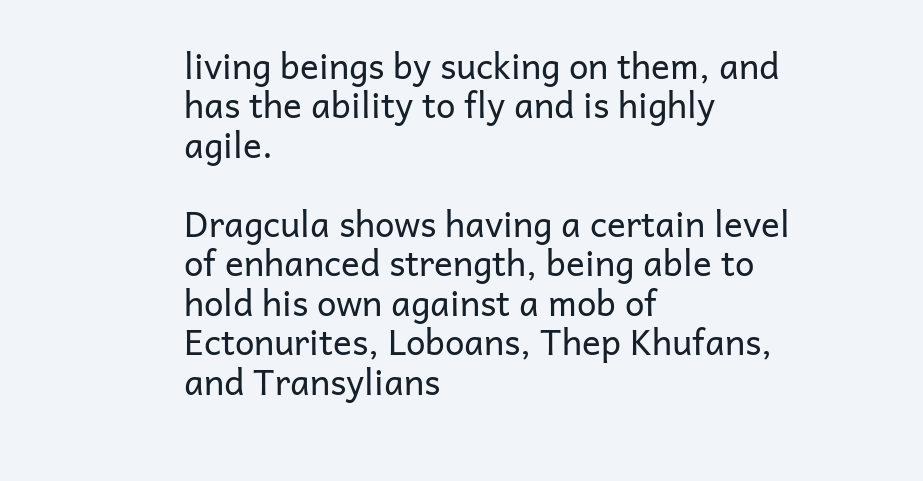living beings by sucking on them, and has the ability to fly and is highly agile.

Dragcula shows having a certain level of enhanced strength, being able to hold his own against a mob of Ectonurites, Loboans, Thep Khufans, and Transylians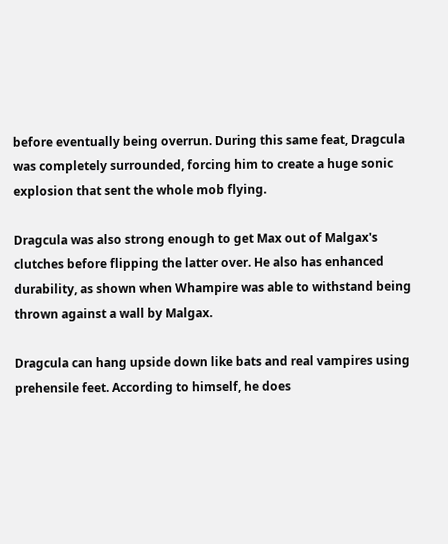before eventually being overrun. During this same feat, Dragcula was completely surrounded, forcing him to create a huge sonic explosion that sent the whole mob flying.

Dragcula was also strong enough to get Max out of Malgax's clutches before flipping the latter over. He also has enhanced durability, as shown when Whampire was able to withstand being thrown against a wall by Malgax.

Dragcula can hang upside down like bats and real vampires using prehensile feet. According to himself, he does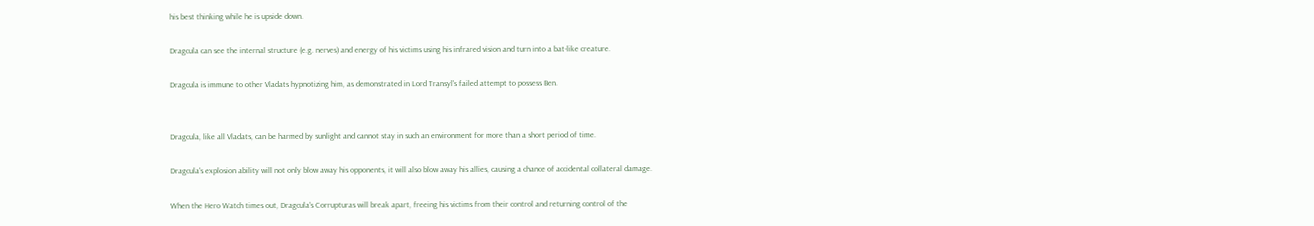his best thinking while he is upside down.

Dragcula can see the internal structure (e.g. nerves) and energy of his victims using his infrared vision and turn into a bat-like creature.

Dragcula is immune to other Vladats hypnotizing him, as demonstrated in Lord Transyl's failed attempt to possess Ben.


Dragcula, like all Vladats, can be harmed by sunlight and cannot stay in such an environment for more than a short period of time.

Dragcula's explosion ability will not only blow away his opponents, it will also blow away his allies, causing a chance of accidental collateral damage.

When the Hero Watch times out, Dragcula's Corrupturas will break apart, freeing his victims from their control and returning control of the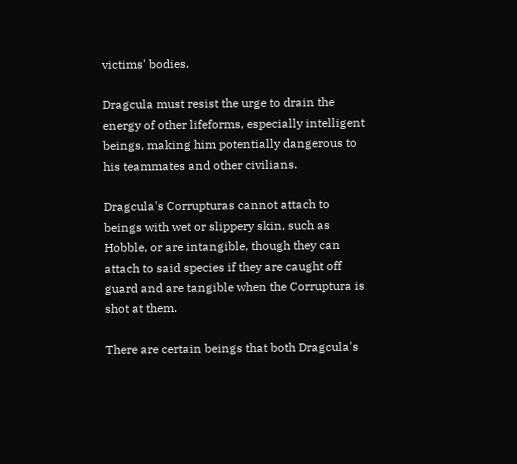victims' bodies.

Dragcula must resist the urge to drain the energy of other lifeforms, especially intelligent beings, making him potentially dangerous to his teammates and other civilians.

Dragcula's Corrupturas cannot attach to beings with wet or slippery skin, such as Hobble, or are intangible, though they can attach to said species if they are caught off guard and are tangible when the Corruptura is shot at them.

There are certain beings that both Dragcula's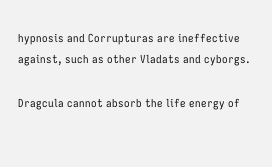hypnosis and Corrupturas are ineffective against, such as other Vladats and cyborgs.

Dragcula cannot absorb the life energy of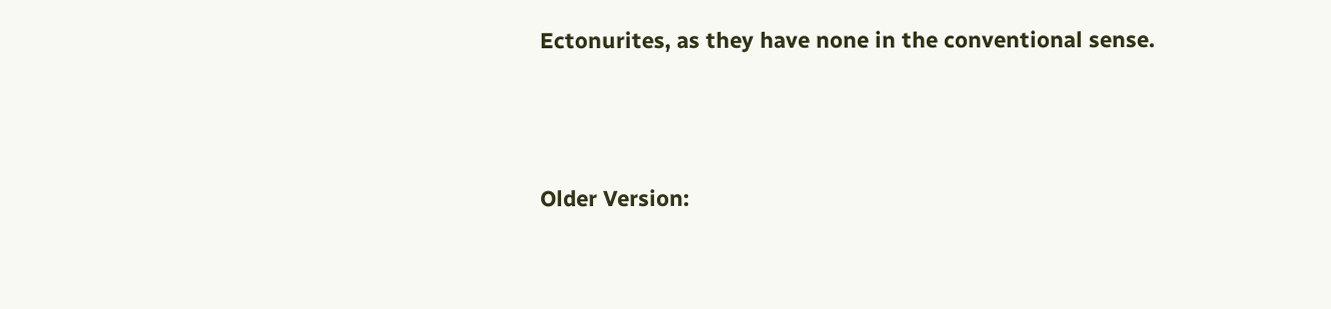Ectonurites, as they have none in the conventional sense.





Older Version: